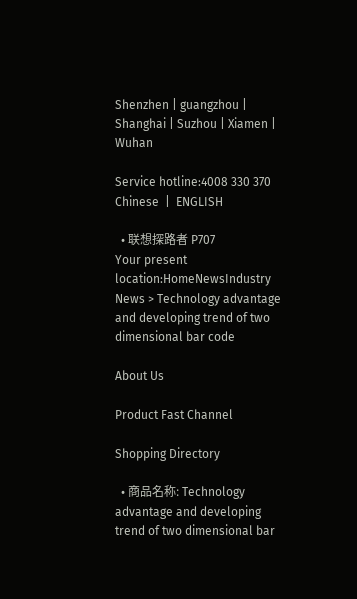Shenzhen | guangzhou | Shanghai | Suzhou | Xiamen | Wuhan

Service hotline:4008 330 370   Chinese  |  ENGLISH

  • 联想探路者 P707
Your present location:HomeNewsIndustry News > Technology advantage and developing trend of two dimensional bar code

About Us

Product Fast Channel

Shopping Directory

  • 商品名称: Technology advantage and developing trend of two dimensional bar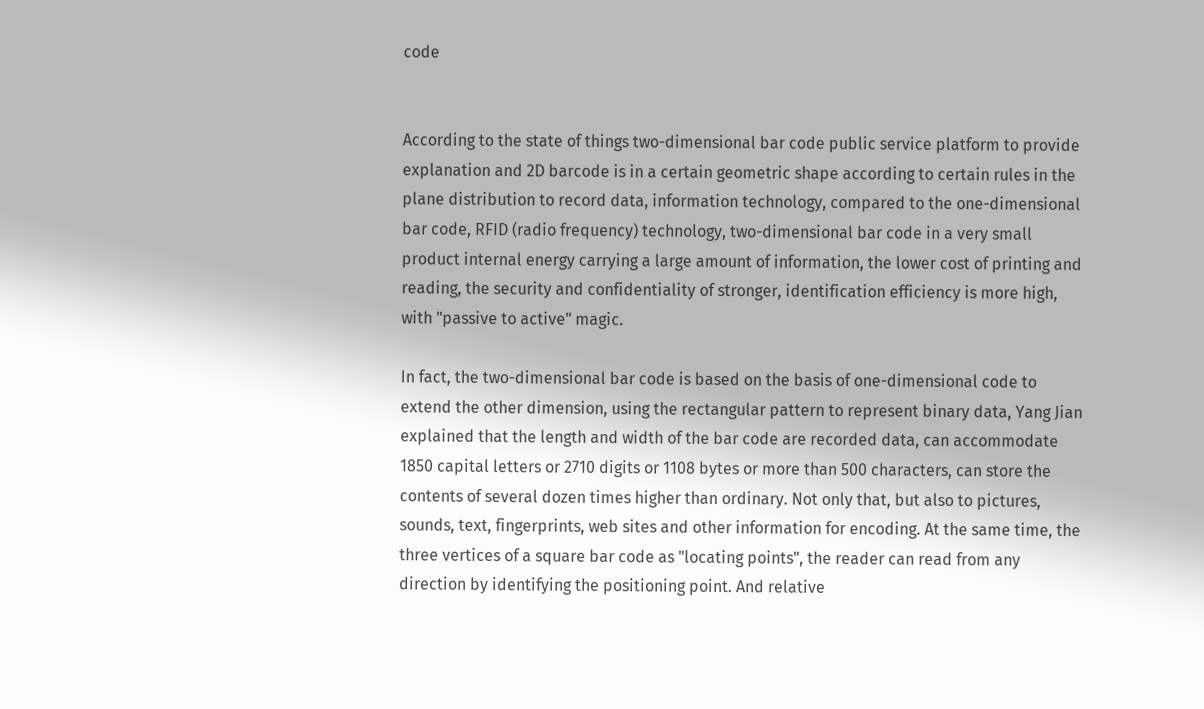code


According to the state of things two-dimensional bar code public service platform to provide explanation and 2D barcode is in a certain geometric shape according to certain rules in the plane distribution to record data, information technology, compared to the one-dimensional bar code, RFID (radio frequency) technology, two-dimensional bar code in a very small product internal energy carrying a large amount of information, the lower cost of printing and reading, the security and confidentiality of stronger, identification efficiency is more high, with "passive to active" magic.

In fact, the two-dimensional bar code is based on the basis of one-dimensional code to extend the other dimension, using the rectangular pattern to represent binary data, Yang Jian explained that the length and width of the bar code are recorded data, can accommodate 1850 capital letters or 2710 digits or 1108 bytes or more than 500 characters, can store the contents of several dozen times higher than ordinary. Not only that, but also to pictures, sounds, text, fingerprints, web sites and other information for encoding. At the same time, the three vertices of a square bar code as "locating points", the reader can read from any direction by identifying the positioning point. And relative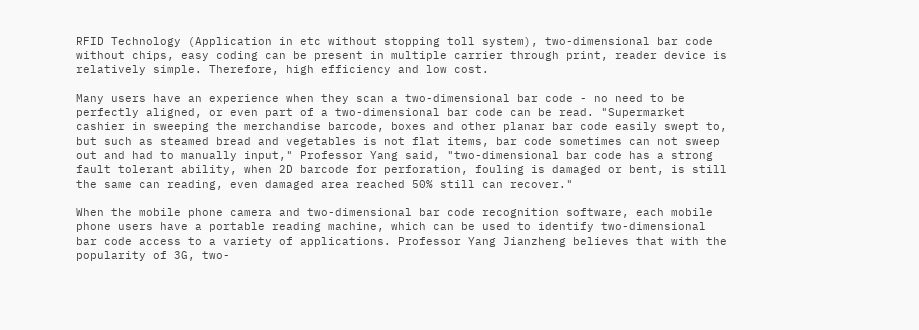RFID Technology (Application in etc without stopping toll system), two-dimensional bar code without chips, easy coding can be present in multiple carrier through print, reader device is relatively simple. Therefore, high efficiency and low cost.

Many users have an experience when they scan a two-dimensional bar code - no need to be perfectly aligned, or even part of a two-dimensional bar code can be read. "Supermarket cashier in sweeping the merchandise barcode, boxes and other planar bar code easily swept to, but such as steamed bread and vegetables is not flat items, bar code sometimes can not sweep out and had to manually input," Professor Yang said, "two-dimensional bar code has a strong fault tolerant ability, when 2D barcode for perforation, fouling is damaged or bent, is still the same can reading, even damaged area reached 50% still can recover."

When the mobile phone camera and two-dimensional bar code recognition software, each mobile phone users have a portable reading machine, which can be used to identify two-dimensional bar code access to a variety of applications. Professor Yang Jianzheng believes that with the popularity of 3G, two-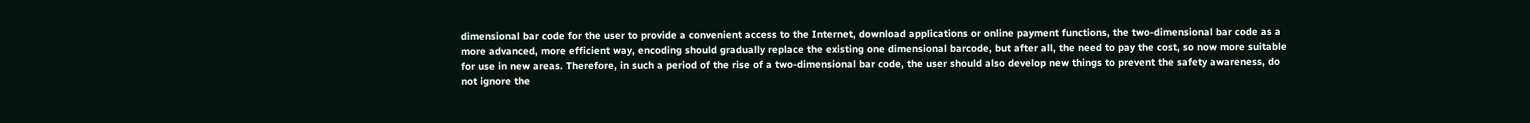dimensional bar code for the user to provide a convenient access to the Internet, download applications or online payment functions, the two-dimensional bar code as a more advanced, more efficient way, encoding should gradually replace the existing one dimensional barcode, but after all, the need to pay the cost, so now more suitable for use in new areas. Therefore, in such a period of the rise of a two-dimensional bar code, the user should also develop new things to prevent the safety awareness, do not ignore the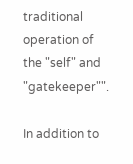traditional operation of the "self" and "gatekeeper"".

In addition to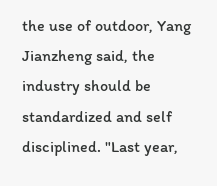the use of outdoor, Yang Jianzheng said, the industry should be standardized and self disciplined. "Last year,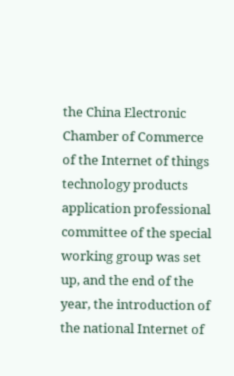the China Electronic Chamber of Commerce of the Internet of things technology products application professional committee of the special working group was set up, and the end of the year, the introduction of the national Internet of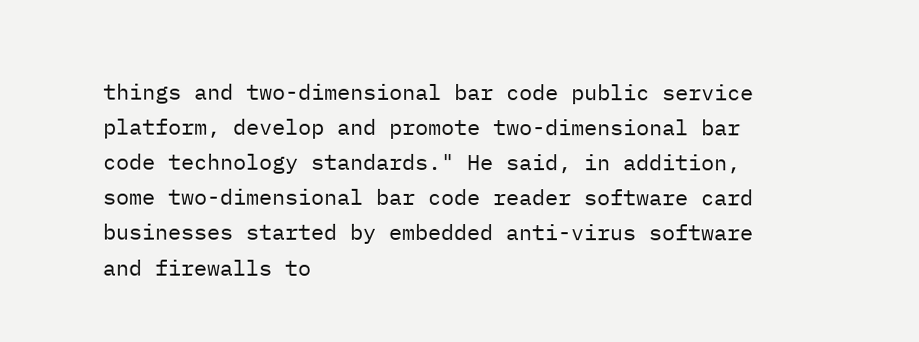things and two-dimensional bar code public service platform, develop and promote two-dimensional bar code technology standards." He said, in addition, some two-dimensional bar code reader software card businesses started by embedded anti-virus software and firewalls to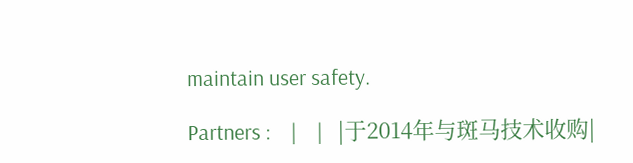maintain user safety.

Partners :    |    |   |于2014年与斑马技术收购|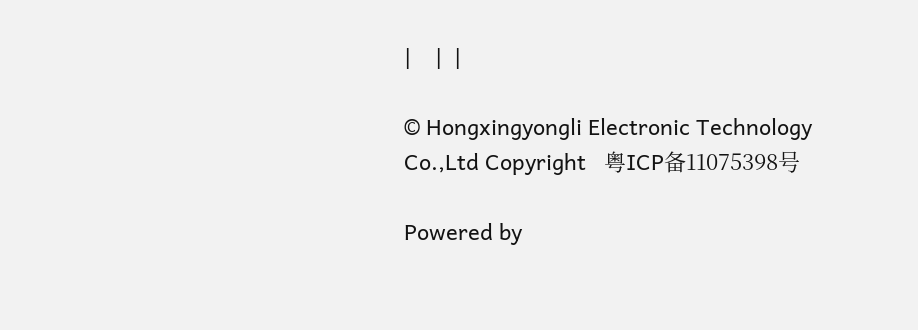|    |  |

© Hongxingyongli Electronic Technology Co.,Ltd Copyright   粤ICP备11075398号

Powered by